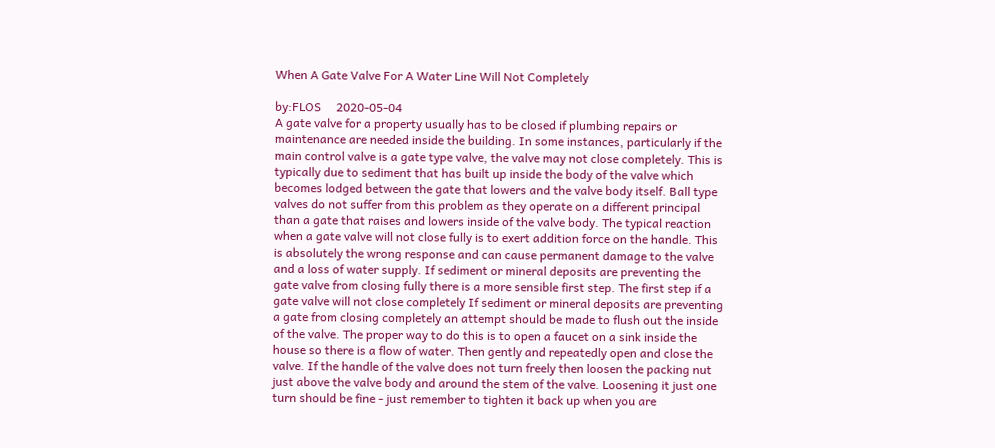When A Gate Valve For A Water Line Will Not Completely

by:FLOS     2020-05-04
A gate valve for a property usually has to be closed if plumbing repairs or maintenance are needed inside the building. In some instances, particularly if the main control valve is a gate type valve, the valve may not close completely. This is typically due to sediment that has built up inside the body of the valve which becomes lodged between the gate that lowers and the valve body itself. Ball type valves do not suffer from this problem as they operate on a different principal than a gate that raises and lowers inside of the valve body. The typical reaction when a gate valve will not close fully is to exert addition force on the handle. This is absolutely the wrong response and can cause permanent damage to the valve and a loss of water supply. If sediment or mineral deposits are preventing the gate valve from closing fully there is a more sensible first step. The first step if a gate valve will not close completely If sediment or mineral deposits are preventing a gate from closing completely an attempt should be made to flush out the inside of the valve. The proper way to do this is to open a faucet on a sink inside the house so there is a flow of water. Then gently and repeatedly open and close the valve. If the handle of the valve does not turn freely then loosen the packing nut just above the valve body and around the stem of the valve. Loosening it just one turn should be fine - just remember to tighten it back up when you are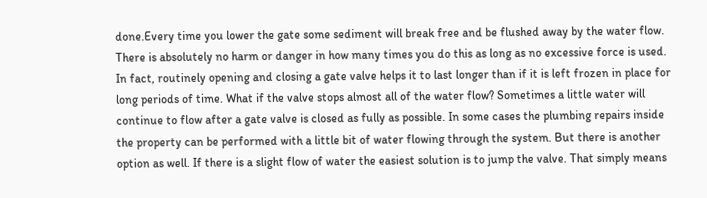done.Every time you lower the gate some sediment will break free and be flushed away by the water flow. There is absolutely no harm or danger in how many times you do this as long as no excessive force is used. In fact, routinely opening and closing a gate valve helps it to last longer than if it is left frozen in place for long periods of time. What if the valve stops almost all of the water flow? Sometimes a little water will continue to flow after a gate valve is closed as fully as possible. In some cases the plumbing repairs inside the property can be performed with a little bit of water flowing through the system. But there is another option as well. If there is a slight flow of water the easiest solution is to jump the valve. That simply means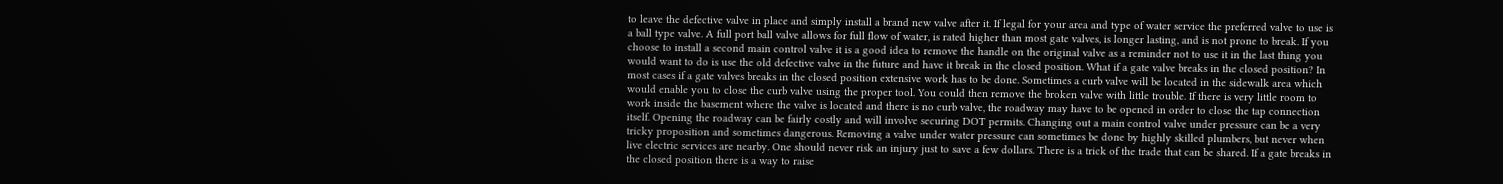to leave the defective valve in place and simply install a brand new valve after it. If legal for your area and type of water service the preferred valve to use is a ball type valve. A full port ball valve allows for full flow of water, is rated higher than most gate valves, is longer lasting, and is not prone to break. If you choose to install a second main control valve it is a good idea to remove the handle on the original valve as a reminder not to use it in the last thing you would want to do is use the old defective valve in the future and have it break in the closed position. What if a gate valve breaks in the closed position? In most cases if a gate valves breaks in the closed position extensive work has to be done. Sometimes a curb valve will be located in the sidewalk area which would enable you to close the curb valve using the proper tool. You could then remove the broken valve with little trouble. If there is very little room to work inside the basement where the valve is located and there is no curb valve, the roadway may have to be opened in order to close the tap connection itself. Opening the roadway can be fairly costly and will involve securing DOT permits. Changing out a main control valve under pressure can be a very tricky proposition and sometimes dangerous. Removing a valve under water pressure can sometimes be done by highly skilled plumbers, but never when live electric services are nearby. One should never risk an injury just to save a few dollars. There is a trick of the trade that can be shared. If a gate breaks in the closed position there is a way to raise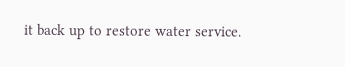it back up to restore water service.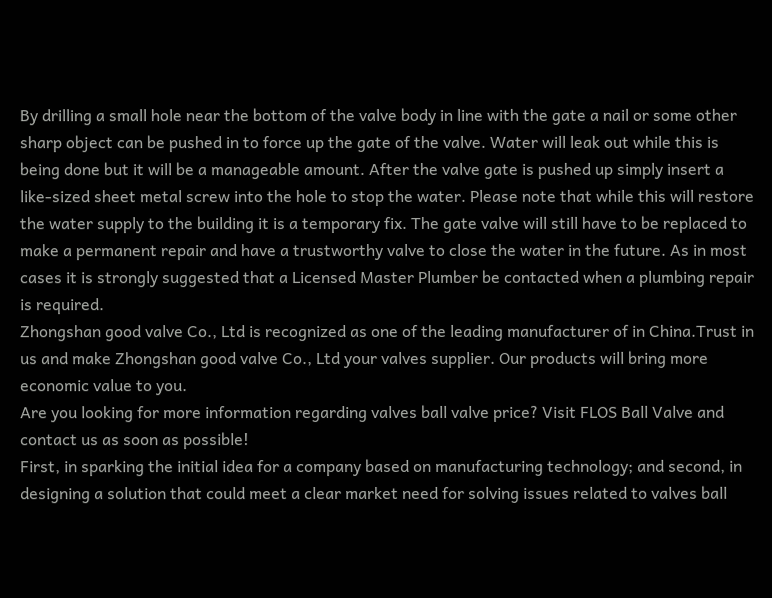By drilling a small hole near the bottom of the valve body in line with the gate a nail or some other sharp object can be pushed in to force up the gate of the valve. Water will leak out while this is being done but it will be a manageable amount. After the valve gate is pushed up simply insert a like-sized sheet metal screw into the hole to stop the water. Please note that while this will restore the water supply to the building it is a temporary fix. The gate valve will still have to be replaced to make a permanent repair and have a trustworthy valve to close the water in the future. As in most cases it is strongly suggested that a Licensed Master Plumber be contacted when a plumbing repair is required.
Zhongshan good valve Co., Ltd is recognized as one of the leading manufacturer of in China.Trust in us and make Zhongshan good valve Co., Ltd your valves supplier. Our products will bring more economic value to you.
Are you looking for more information regarding valves ball valve price? Visit FLOS Ball Valve and contact us as soon as possible!
First, in sparking the initial idea for a company based on manufacturing technology; and second, in designing a solution that could meet a clear market need for solving issues related to valves ball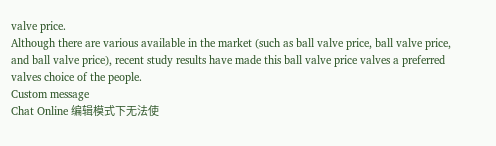valve price.
Although there are various available in the market (such as ball valve price, ball valve price, and ball valve price), recent study results have made this ball valve price valves a preferred valves choice of the people.
Custom message
Chat Online 编辑模式下无法使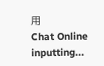用
Chat Online inputting...